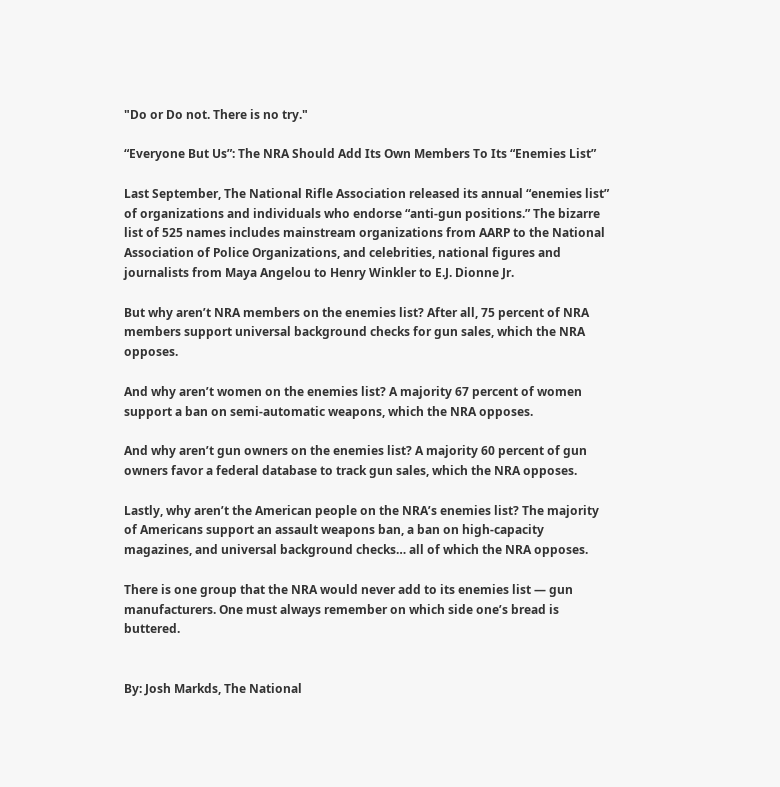"Do or Do not. There is no try."

“Everyone But Us”: The NRA Should Add Its Own Members To Its “Enemies List”

Last September, The National Rifle Association released its annual “enemies list” of organizations and individuals who endorse “anti-gun positions.” The bizarre list of 525 names includes mainstream organizations from AARP to the National Association of Police Organizations, and celebrities, national figures and journalists from Maya Angelou to Henry Winkler to E.J. Dionne Jr.

But why aren’t NRA members on the enemies list? After all, 75 percent of NRA members support universal background checks for gun sales, which the NRA opposes.

And why aren’t women on the enemies list? A majority 67 percent of women support a ban on semi-automatic weapons, which the NRA opposes.

And why aren’t gun owners on the enemies list? A majority 60 percent of gun owners favor a federal database to track gun sales, which the NRA opposes.

Lastly, why aren’t the American people on the NRA’s enemies list? The majority of Americans support an assault weapons ban, a ban on high-capacity magazines, and universal background checks… all of which the NRA opposes.

There is one group that the NRA would never add to its enemies list — gun manufacturers. One must always remember on which side one’s bread is buttered.


By: Josh Markds, The National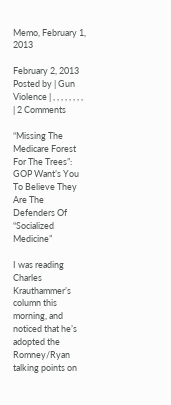Memo, February 1, 2013

February 2, 2013 Posted by | Gun Violence | , , , , , , , , | 2 Comments

“Missing The Medicare Forest For The Trees”: GOP Want’s You To Believe They Are The Defenders Of “Socialized Medicine”

I was reading Charles Krauthammer’s column this morning, and noticed that he’s adopted the Romney/Ryan talking points on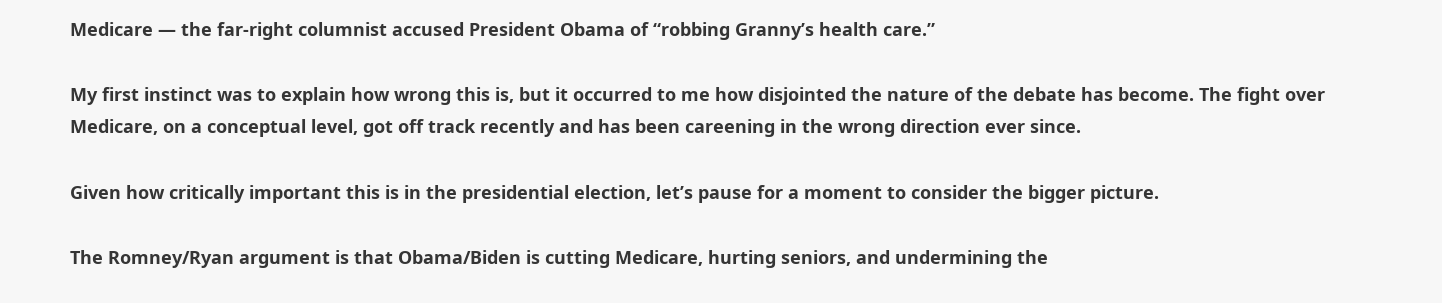Medicare — the far-right columnist accused President Obama of “robbing Granny’s health care.”

My first instinct was to explain how wrong this is, but it occurred to me how disjointed the nature of the debate has become. The fight over Medicare, on a conceptual level, got off track recently and has been careening in the wrong direction ever since.

Given how critically important this is in the presidential election, let’s pause for a moment to consider the bigger picture.

The Romney/Ryan argument is that Obama/Biden is cutting Medicare, hurting seniors, and undermining the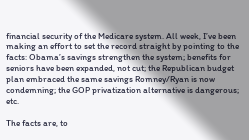financial security of the Medicare system. All week, I’ve been making an effort to set the record straight by pointing to the facts: Obama’s savings strengthen the system; benefits for seniors have been expanded, not cut; the Republican budget plan embraced the same savings Romney/Ryan is now condemning; the GOP privatization alternative is dangerous; etc.

The facts are, to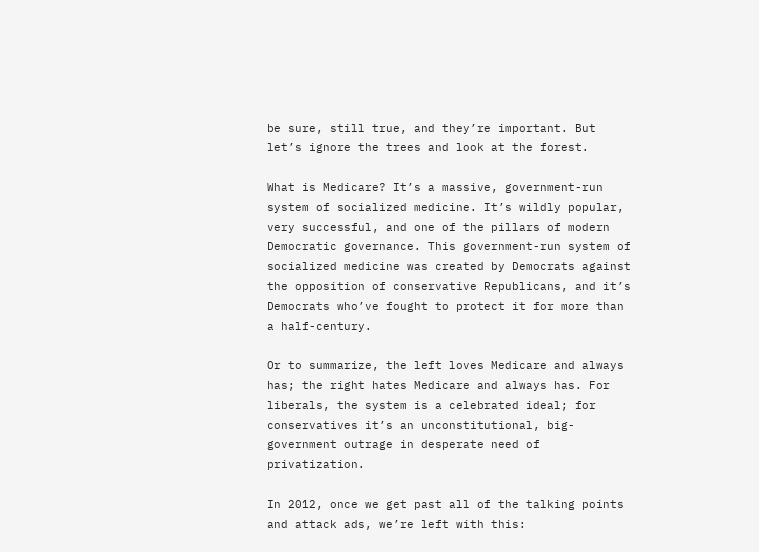be sure, still true, and they’re important. But let’s ignore the trees and look at the forest.

What is Medicare? It’s a massive, government-run system of socialized medicine. It’s wildly popular, very successful, and one of the pillars of modern Democratic governance. This government-run system of socialized medicine was created by Democrats against the opposition of conservative Republicans, and it’s Democrats who’ve fought to protect it for more than a half-century.

Or to summarize, the left loves Medicare and always has; the right hates Medicare and always has. For liberals, the system is a celebrated ideal; for conservatives it’s an unconstitutional, big-government outrage in desperate need of privatization.

In 2012, once we get past all of the talking points and attack ads, we’re left with this: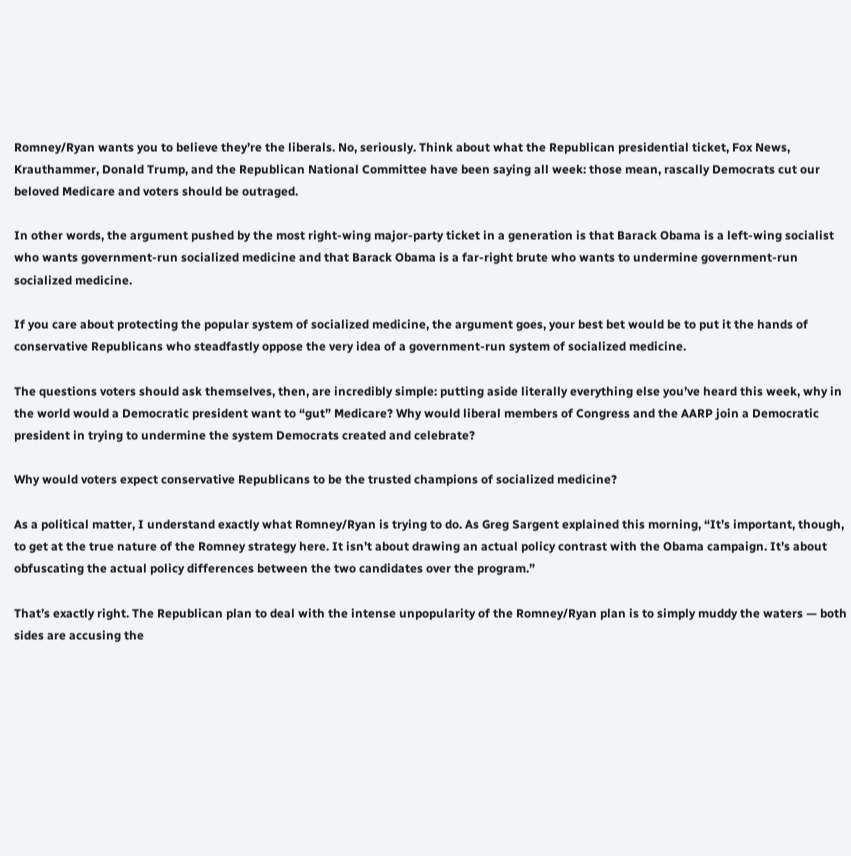Romney/Ryan wants you to believe they’re the liberals. No, seriously. Think about what the Republican presidential ticket, Fox News, Krauthammer, Donald Trump, and the Republican National Committee have been saying all week: those mean, rascally Democrats cut our beloved Medicare and voters should be outraged.

In other words, the argument pushed by the most right-wing major-party ticket in a generation is that Barack Obama is a left-wing socialist who wants government-run socialized medicine and that Barack Obama is a far-right brute who wants to undermine government-run socialized medicine.

If you care about protecting the popular system of socialized medicine, the argument goes, your best bet would be to put it the hands of conservative Republicans who steadfastly oppose the very idea of a government-run system of socialized medicine.

The questions voters should ask themselves, then, are incredibly simple: putting aside literally everything else you’ve heard this week, why in the world would a Democratic president want to “gut” Medicare? Why would liberal members of Congress and the AARP join a Democratic president in trying to undermine the system Democrats created and celebrate?

Why would voters expect conservative Republicans to be the trusted champions of socialized medicine?

As a political matter, I understand exactly what Romney/Ryan is trying to do. As Greg Sargent explained this morning, “It’s important, though, to get at the true nature of the Romney strategy here. It isn’t about drawing an actual policy contrast with the Obama campaign. It’s about obfuscating the actual policy differences between the two candidates over the program.”

That’s exactly right. The Republican plan to deal with the intense unpopularity of the Romney/Ryan plan is to simply muddy the waters — both sides are accusing the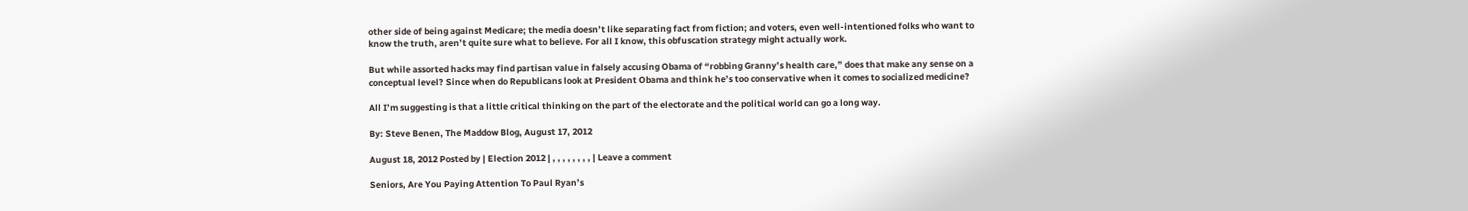other side of being against Medicare; the media doesn’t like separating fact from fiction; and voters, even well-intentioned folks who want to know the truth, aren’t quite sure what to believe. For all I know, this obfuscation strategy might actually work.

But while assorted hacks may find partisan value in falsely accusing Obama of “robbing Granny’s health care,” does that make any sense on a conceptual level? Since when do Republicans look at President Obama and think he’s too conservative when it comes to socialized medicine?

All I’m suggesting is that a little critical thinking on the part of the electorate and the political world can go a long way.

By: Steve Benen, The Maddow Blog, August 17, 2012

August 18, 2012 Posted by | Election 2012 | , , , , , , , , | Leave a comment

Seniors, Are You Paying Attention To Paul Ryan’s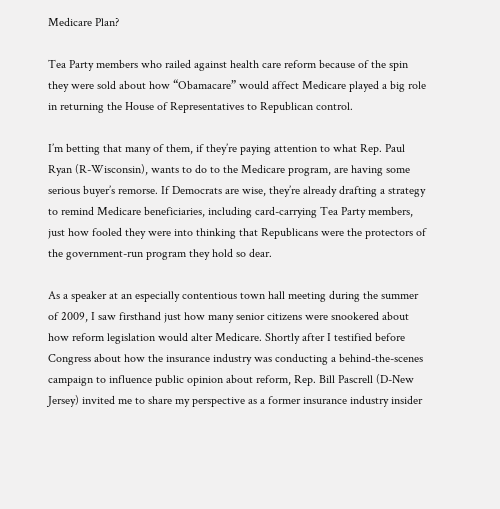Medicare Plan?

Tea Party members who railed against health care reform because of the spin they were sold about how “Obamacare” would affect Medicare played a big role in returning the House of Representatives to Republican control.

I’m betting that many of them, if they’re paying attention to what Rep. Paul Ryan (R-Wisconsin), wants to do to the Medicare program, are having some serious buyer’s remorse. If Democrats are wise, they’re already drafting a strategy to remind Medicare beneficiaries, including card-carrying Tea Party members, just how fooled they were into thinking that Republicans were the protectors of the government-run program they hold so dear.

As a speaker at an especially contentious town hall meeting during the summer of 2009, I saw firsthand just how many senior citizens were snookered about how reform legislation would alter Medicare. Shortly after I testified before Congress about how the insurance industry was conducting a behind-the-scenes campaign to influence public opinion about reform, Rep. Bill Pascrell (D-New Jersey) invited me to share my perspective as a former insurance industry insider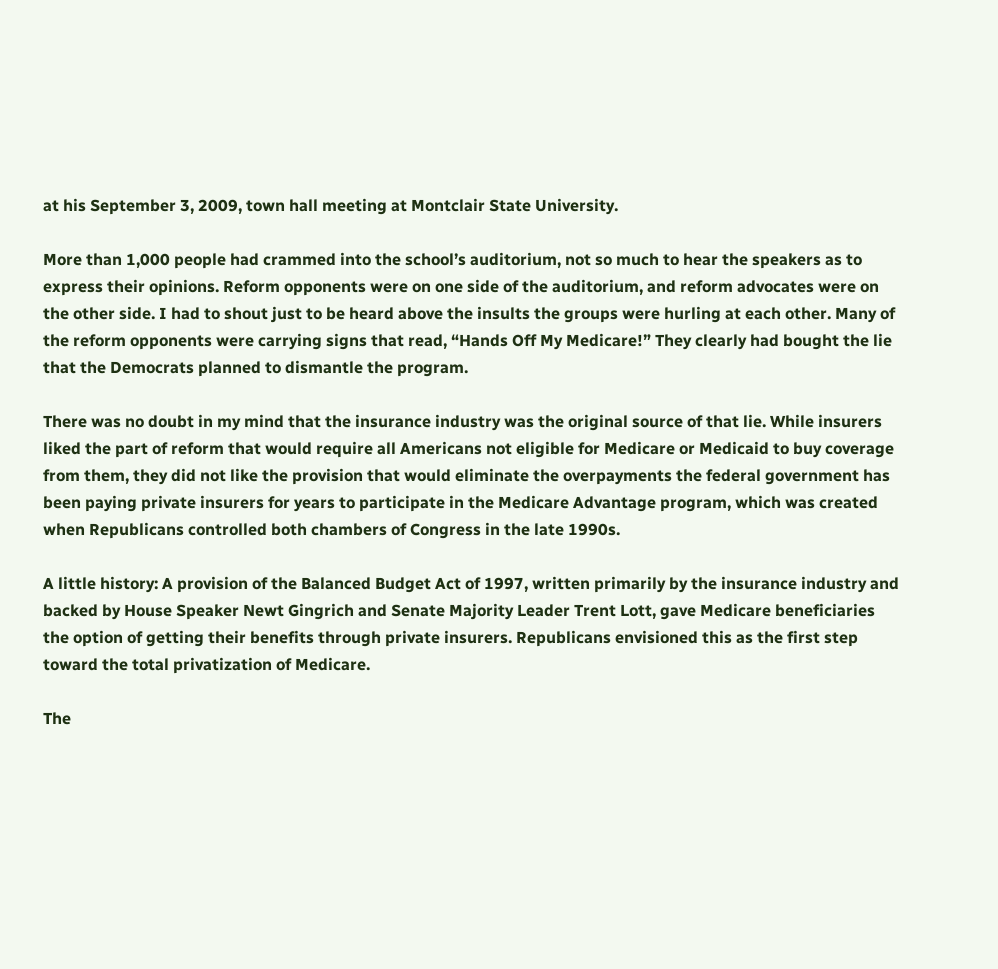at his September 3, 2009, town hall meeting at Montclair State University.

More than 1,000 people had crammed into the school’s auditorium, not so much to hear the speakers as to express their opinions. Reform opponents were on one side of the auditorium, and reform advocates were on the other side. I had to shout just to be heard above the insults the groups were hurling at each other. Many of the reform opponents were carrying signs that read, “Hands Off My Medicare!” They clearly had bought the lie that the Democrats planned to dismantle the program.

There was no doubt in my mind that the insurance industry was the original source of that lie. While insurers liked the part of reform that would require all Americans not eligible for Medicare or Medicaid to buy coverage from them, they did not like the provision that would eliminate the overpayments the federal government has been paying private insurers for years to participate in the Medicare Advantage program, which was created when Republicans controlled both chambers of Congress in the late 1990s.

A little history: A provision of the Balanced Budget Act of 1997, written primarily by the insurance industry and backed by House Speaker Newt Gingrich and Senate Majority Leader Trent Lott, gave Medicare beneficiaries the option of getting their benefits through private insurers. Republicans envisioned this as the first step toward the total privatization of Medicare.

The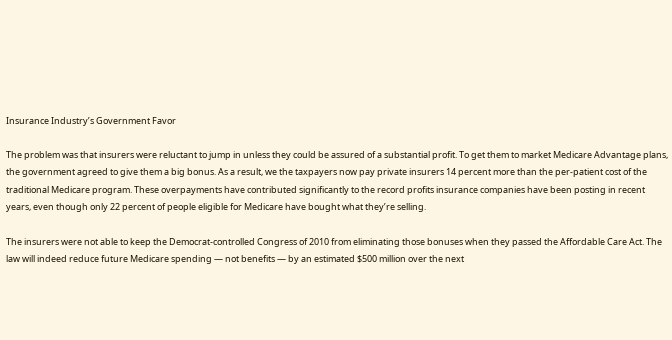Insurance Industry’s Government Favor

The problem was that insurers were reluctant to jump in unless they could be assured of a substantial profit. To get them to market Medicare Advantage plans, the government agreed to give them a big bonus. As a result, we the taxpayers now pay private insurers 14 percent more than the per-patient cost of the traditional Medicare program. These overpayments have contributed significantly to the record profits insurance companies have been posting in recent years, even though only 22 percent of people eligible for Medicare have bought what they’re selling.

The insurers were not able to keep the Democrat-controlled Congress of 2010 from eliminating those bonuses when they passed the Affordable Care Act. The law will indeed reduce future Medicare spending — not benefits — by an estimated $500 million over the next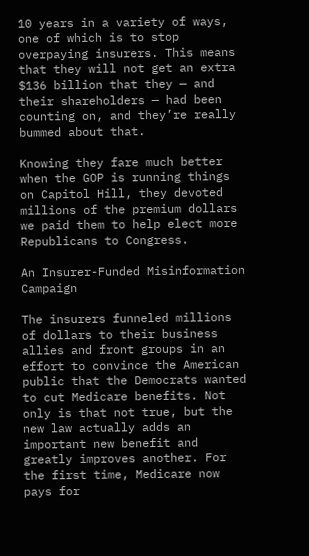10 years in a variety of ways, one of which is to stop overpaying insurers. This means that they will not get an extra $136 billion that they — and their shareholders — had been counting on, and they’re really bummed about that.

Knowing they fare much better when the GOP is running things on Capitol Hill, they devoted millions of the premium dollars we paid them to help elect more Republicans to Congress.

An Insurer-Funded Misinformation Campaign

The insurers funneled millions of dollars to their business allies and front groups in an effort to convince the American public that the Democrats wanted to cut Medicare benefits. Not only is that not true, but the new law actually adds an important new benefit and greatly improves another. For the first time, Medicare now pays for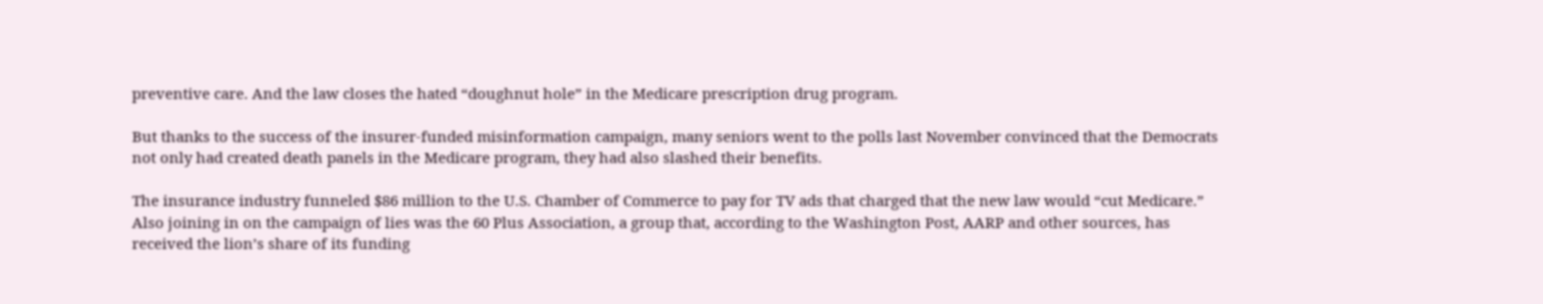preventive care. And the law closes the hated “doughnut hole” in the Medicare prescription drug program.

But thanks to the success of the insurer-funded misinformation campaign, many seniors went to the polls last November convinced that the Democrats not only had created death panels in the Medicare program, they had also slashed their benefits.

The insurance industry funneled $86 million to the U.S. Chamber of Commerce to pay for TV ads that charged that the new law would “cut Medicare.” Also joining in on the campaign of lies was the 60 Plus Association, a group that, according to the Washington Post, AARP and other sources, has received the lion’s share of its funding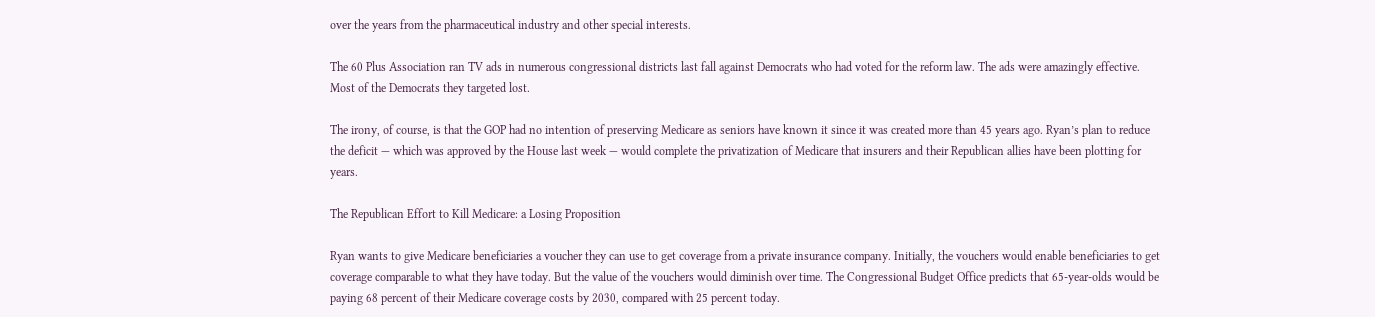over the years from the pharmaceutical industry and other special interests.

The 60 Plus Association ran TV ads in numerous congressional districts last fall against Democrats who had voted for the reform law. The ads were amazingly effective. Most of the Democrats they targeted lost.

The irony, of course, is that the GOP had no intention of preserving Medicare as seniors have known it since it was created more than 45 years ago. Ryan’s plan to reduce the deficit — which was approved by the House last week — would complete the privatization of Medicare that insurers and their Republican allies have been plotting for years.

The Republican Effort to Kill Medicare: a Losing Proposition

Ryan wants to give Medicare beneficiaries a voucher they can use to get coverage from a private insurance company. Initially, the vouchers would enable beneficiaries to get coverage comparable to what they have today. But the value of the vouchers would diminish over time. The Congressional Budget Office predicts that 65-year-olds would be paying 68 percent of their Medicare coverage costs by 2030, compared with 25 percent today.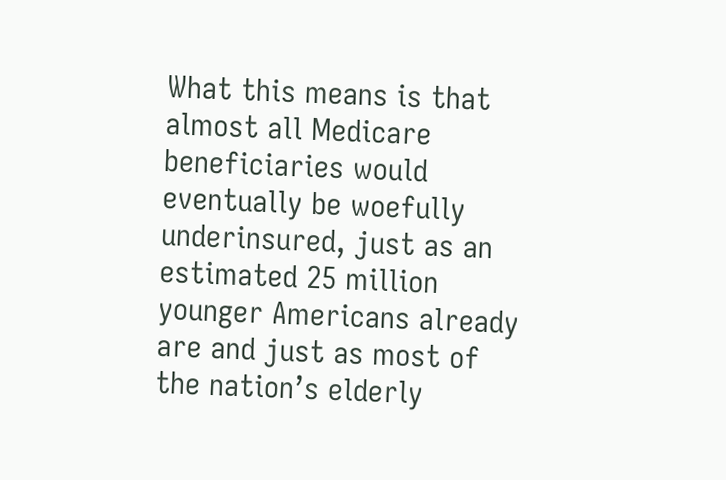What this means is that almost all Medicare beneficiaries would eventually be woefully underinsured, just as an estimated 25 million younger Americans already are and just as most of the nation’s elderly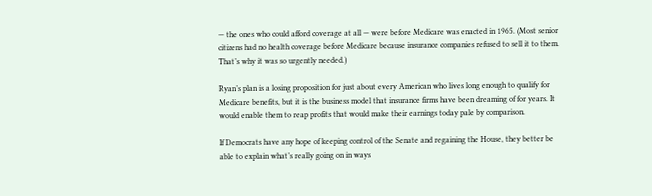— the ones who could afford coverage at all — were before Medicare was enacted in 1965. (Most senior citizens had no health coverage before Medicare because insurance companies refused to sell it to them. That’s why it was so urgently needed.)

Ryan’s plan is a losing proposition for just about every American who lives long enough to qualify for Medicare benefits, but it is the business model that insurance firms have been dreaming of for years. It would enable them to reap profits that would make their earnings today pale by comparison.

If Democrats have any hope of keeping control of the Senate and regaining the House, they better be able to explain what’s really going on in ways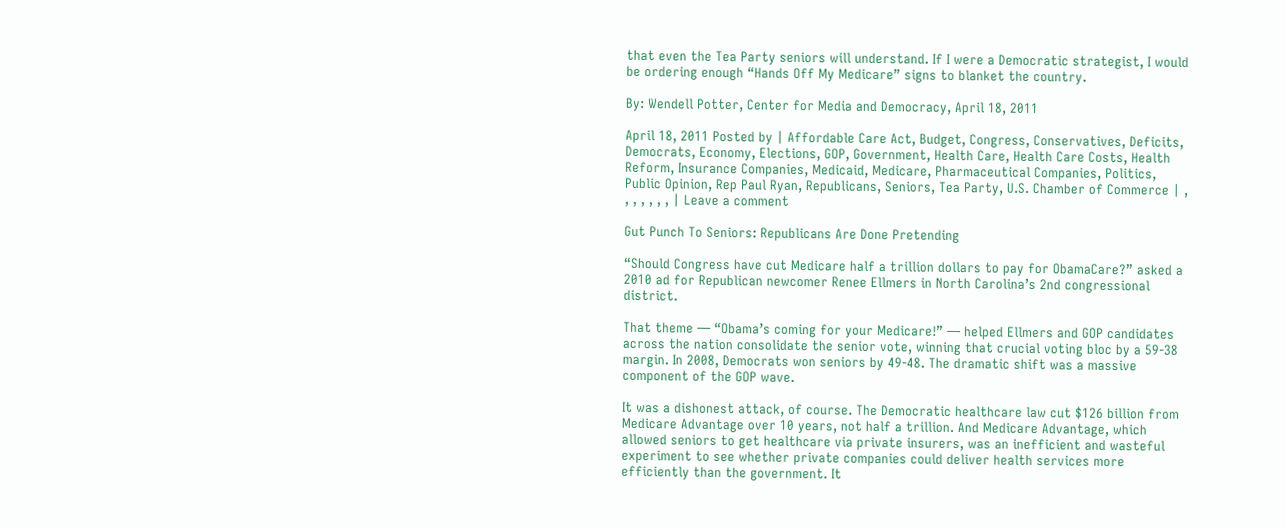that even the Tea Party seniors will understand. If I were a Democratic strategist, I would be ordering enough “Hands Off My Medicare” signs to blanket the country.

By: Wendell Potter, Center for Media and Democracy, April 18, 2011

April 18, 2011 Posted by | Affordable Care Act, Budget, Congress, Conservatives, Deficits, Democrats, Economy, Elections, GOP, Government, Health Care, Health Care Costs, Health Reform, Insurance Companies, Medicaid, Medicare, Pharmaceutical Companies, Politics, Public Opinion, Rep Paul Ryan, Republicans, Seniors, Tea Party, U.S. Chamber of Commerce | , , , , , , , | Leave a comment

Gut Punch To Seniors: Republicans Are Done Pretending

“Should Congress have cut Medicare half a trillion dollars to pay for ObamaCare?” asked a 2010 ad for Republican newcomer Renee Ellmers in North Carolina’s 2nd congressional district.

That theme — “Obama’s coming for your Medicare!” — helped Ellmers and GOP candidates across the nation consolidate the senior vote, winning that crucial voting bloc by a 59-38 margin. In 2008, Democrats won seniors by 49-48. The dramatic shift was a massive component of the GOP wave.

It was a dishonest attack, of course. The Democratic healthcare law cut $126 billion from Medicare Advantage over 10 years, not half a trillion. And Medicare Advantage, which allowed seniors to get healthcare via private insurers, was an inefficient and wasteful experiment to see whether private companies could deliver health services more efficiently than the government. It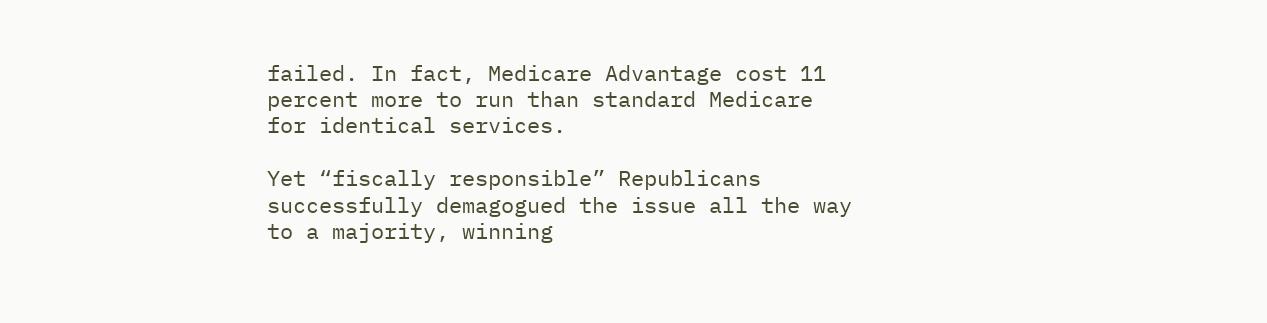failed. In fact, Medicare Advantage cost 11 percent more to run than standard Medicare for identical services.

Yet “fiscally responsible” Republicans successfully demagogued the issue all the way to a majority, winning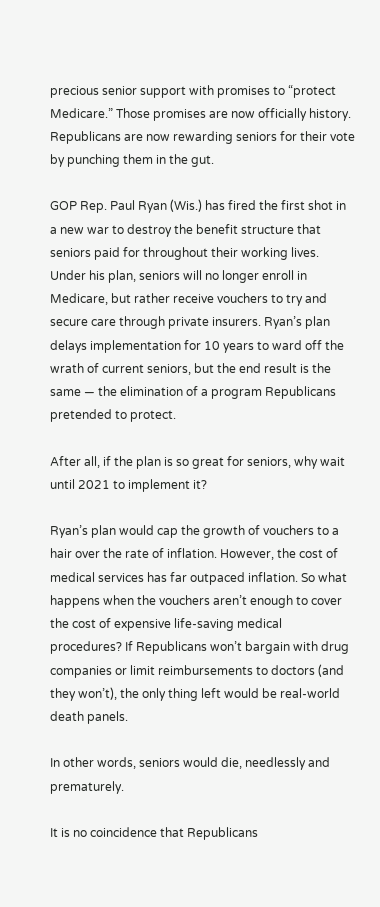precious senior support with promises to “protect Medicare.” Those promises are now officially history. Republicans are now rewarding seniors for their vote by punching them in the gut.

GOP Rep. Paul Ryan (Wis.) has fired the first shot in a new war to destroy the benefit structure that seniors paid for throughout their working lives. Under his plan, seniors will no longer enroll in Medicare, but rather receive vouchers to try and secure care through private insurers. Ryan’s plan delays implementation for 10 years to ward off the wrath of current seniors, but the end result is the same — the elimination of a program Republicans pretended to protect.

After all, if the plan is so great for seniors, why wait until 2021 to implement it?

Ryan’s plan would cap the growth of vouchers to a hair over the rate of inflation. However, the cost of medical services has far outpaced inflation. So what happens when the vouchers aren’t enough to cover the cost of expensive life-saving medical procedures? If Republicans won’t bargain with drug companies or limit reimbursements to doctors (and they won’t), the only thing left would be real-world death panels.

In other words, seniors would die, needlessly and prematurely.

It is no coincidence that Republicans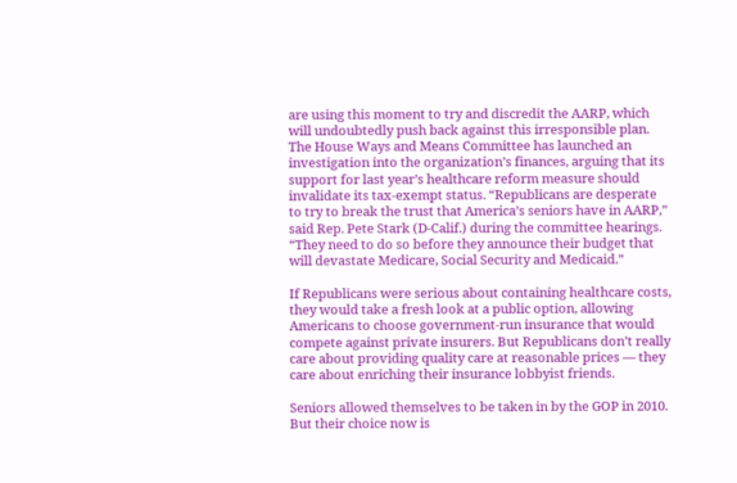are using this moment to try and discredit the AARP, which will undoubtedly push back against this irresponsible plan. The House Ways and Means Committee has launched an investigation into the organization’s finances, arguing that its support for last year’s healthcare reform measure should invalidate its tax-exempt status. “Republicans are desperate to try to break the trust that America’s seniors have in AARP,” said Rep. Pete Stark (D-Calif.) during the committee hearings. “They need to do so before they announce their budget that will devastate Medicare, Social Security and Medicaid.”

If Republicans were serious about containing healthcare costs, they would take a fresh look at a public option, allowing Americans to choose government-run insurance that would compete against private insurers. But Republicans don’t really care about providing quality care at reasonable prices — they care about enriching their insurance lobbyist friends.

Seniors allowed themselves to be taken in by the GOP in 2010. But their choice now is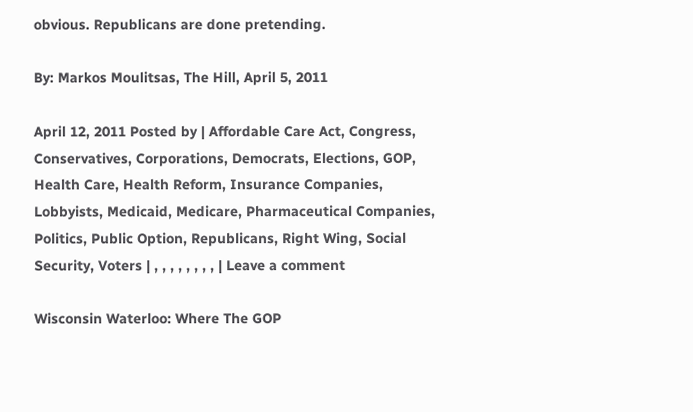obvious. Republicans are done pretending.

By: Markos Moulitsas, The Hill, April 5, 2011

April 12, 2011 Posted by | Affordable Care Act, Congress, Conservatives, Corporations, Democrats, Elections, GOP, Health Care, Health Reform, Insurance Companies, Lobbyists, Medicaid, Medicare, Pharmaceutical Companies, Politics, Public Option, Republicans, Right Wing, Social Security, Voters | , , , , , , , , | Leave a comment

Wisconsin Waterloo: Where The GOP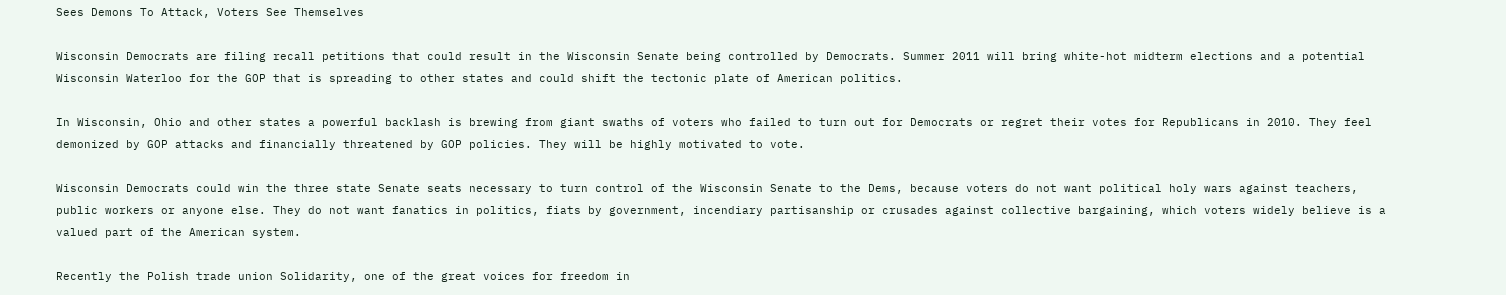Sees Demons To Attack, Voters See Themselves

Wisconsin Democrats are filing recall petitions that could result in the Wisconsin Senate being controlled by Democrats. Summer 2011 will bring white-hot midterm elections and a potential Wisconsin Waterloo for the GOP that is spreading to other states and could shift the tectonic plate of American politics.

In Wisconsin, Ohio and other states a powerful backlash is brewing from giant swaths of voters who failed to turn out for Democrats or regret their votes for Republicans in 2010. They feel demonized by GOP attacks and financially threatened by GOP policies. They will be highly motivated to vote.

Wisconsin Democrats could win the three state Senate seats necessary to turn control of the Wisconsin Senate to the Dems, because voters do not want political holy wars against teachers, public workers or anyone else. They do not want fanatics in politics, fiats by government, incendiary partisanship or crusades against collective bargaining, which voters widely believe is a valued part of the American system.

Recently the Polish trade union Solidarity, one of the great voices for freedom in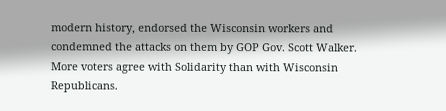modern history, endorsed the Wisconsin workers and condemned the attacks on them by GOP Gov. Scott Walker. More voters agree with Solidarity than with Wisconsin Republicans.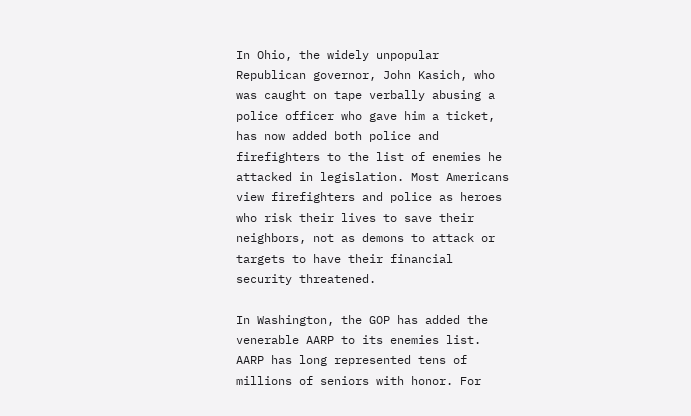In Ohio, the widely unpopular Republican governor, John Kasich, who was caught on tape verbally abusing a police officer who gave him a ticket, has now added both police and firefighters to the list of enemies he attacked in legislation. Most Americans view firefighters and police as heroes who risk their lives to save their neighbors, not as demons to attack or targets to have their financial security threatened.

In Washington, the GOP has added the venerable AARP to its enemies list. AARP has long represented tens of millions of seniors with honor. For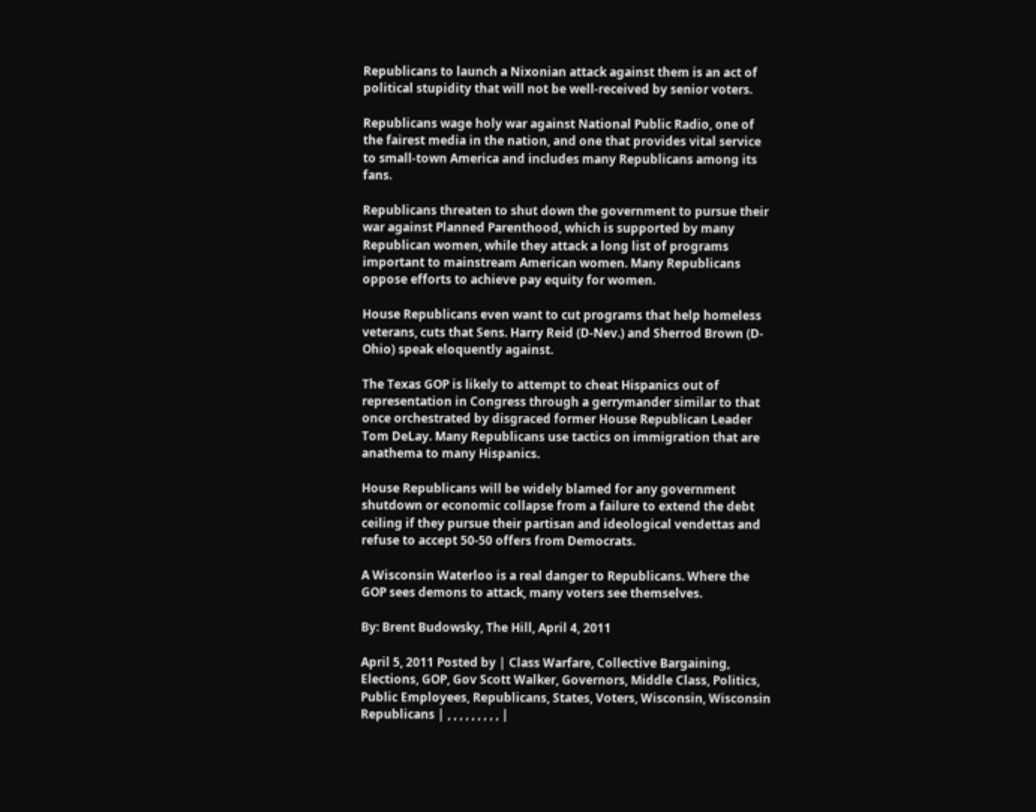Republicans to launch a Nixonian attack against them is an act of political stupidity that will not be well-received by senior voters.

Republicans wage holy war against National Public Radio, one of the fairest media in the nation, and one that provides vital service to small-town America and includes many Republicans among its fans.

Republicans threaten to shut down the government to pursue their war against Planned Parenthood, which is supported by many Republican women, while they attack a long list of programs important to mainstream American women. Many Republicans oppose efforts to achieve pay equity for women.

House Republicans even want to cut programs that help homeless veterans, cuts that Sens. Harry Reid (D-Nev.) and Sherrod Brown (D-Ohio) speak eloquently against.

The Texas GOP is likely to attempt to cheat Hispanics out of representation in Congress through a gerrymander similar to that once orchestrated by disgraced former House Republican Leader Tom DeLay. Many Republicans use tactics on immigration that are anathema to many Hispanics.

House Republicans will be widely blamed for any government shutdown or economic collapse from a failure to extend the debt ceiling if they pursue their partisan and ideological vendettas and refuse to accept 50-50 offers from Democrats.

A Wisconsin Waterloo is a real danger to Republicans. Where the GOP sees demons to attack, many voters see themselves.

By: Brent Budowsky, The Hill, April 4, 2011

April 5, 2011 Posted by | Class Warfare, Collective Bargaining, Elections, GOP, Gov Scott Walker, Governors, Middle Class, Politics, Public Employees, Republicans, States, Voters, Wisconsin, Wisconsin Republicans | , , , , , , , , , |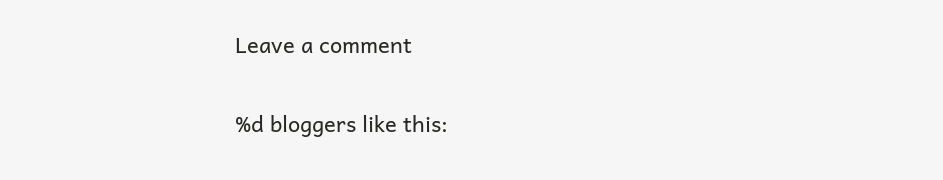Leave a comment


%d bloggers like this: